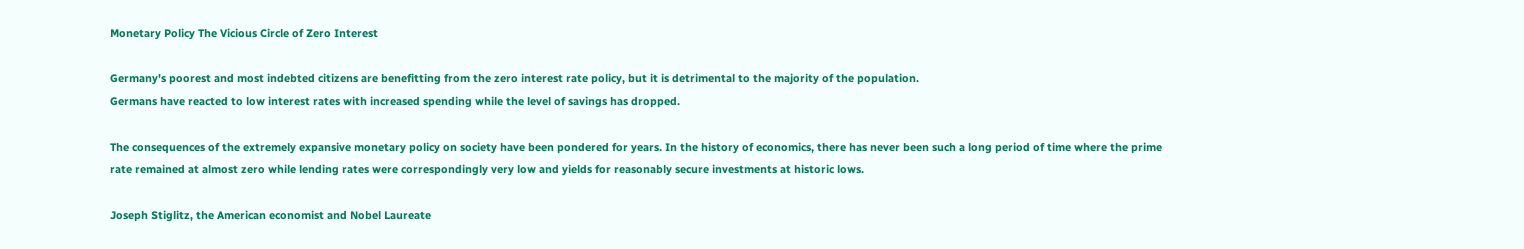Monetary Policy The Vicious Circle of Zero Interest

Germany's poorest and most indebted citizens are benefitting from the zero interest rate policy, but it is detrimental to the majority of the population.
Germans have reacted to low interest rates with increased spending while the level of savings has dropped.

The consequences of the extremely expansive monetary policy on society have been pondered for years. In the history of economics, there has never been such a long period of time where the prime rate remained at almost zero while lending rates were correspondingly very low and yields for reasonably secure investments at historic lows.

Joseph Stiglitz, the American economist and Nobel Laureate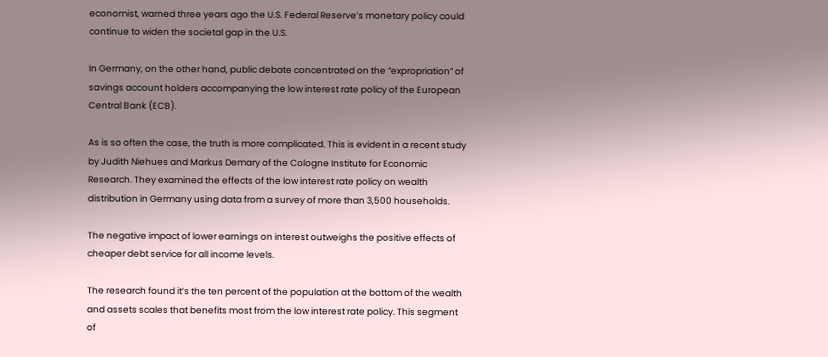economist, warned three years ago the U.S. Federal Reserve’s monetary policy could continue to widen the societal gap in the U.S.

In Germany, on the other hand, public debate concentrated on the “expropriation” of savings account holders accompanying the low interest rate policy of the European Central Bank (ECB).

As is so often the case, the truth is more complicated. This is evident in a recent study by Judith Niehues and Markus Demary of the Cologne Institute for Economic Research. They examined the effects of the low interest rate policy on wealth distribution in Germany using data from a survey of more than 3,500 households.

The negative impact of lower earnings on interest outweighs the positive effects of cheaper debt service for all income levels.

The research found it’s the ten percent of the population at the bottom of the wealth and assets scales that benefits most from the low interest rate policy. This segment of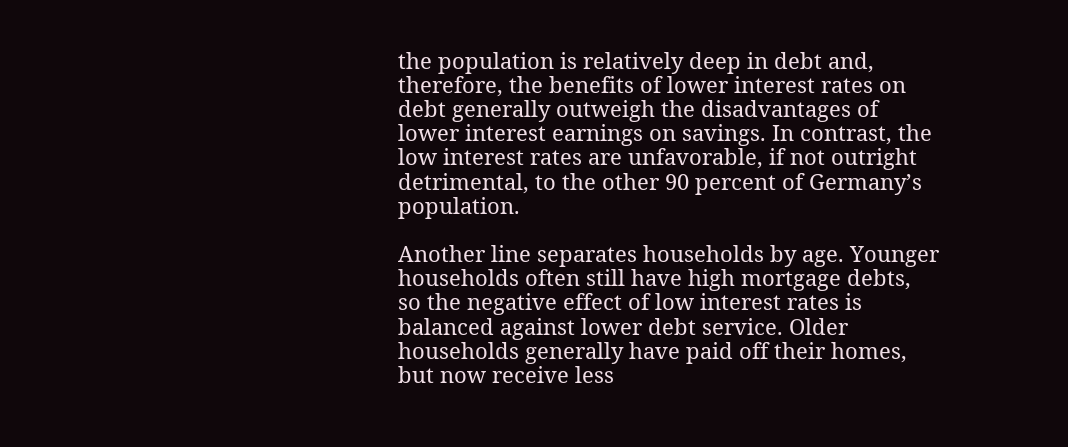the population is relatively deep in debt and, therefore, the benefits of lower interest rates on debt generally outweigh the disadvantages of lower interest earnings on savings. In contrast, the low interest rates are unfavorable, if not outright detrimental, to the other 90 percent of Germany’s population.

Another line separates households by age. Younger households often still have high mortgage debts, so the negative effect of low interest rates is balanced against lower debt service. Older households generally have paid off their homes, but now receive less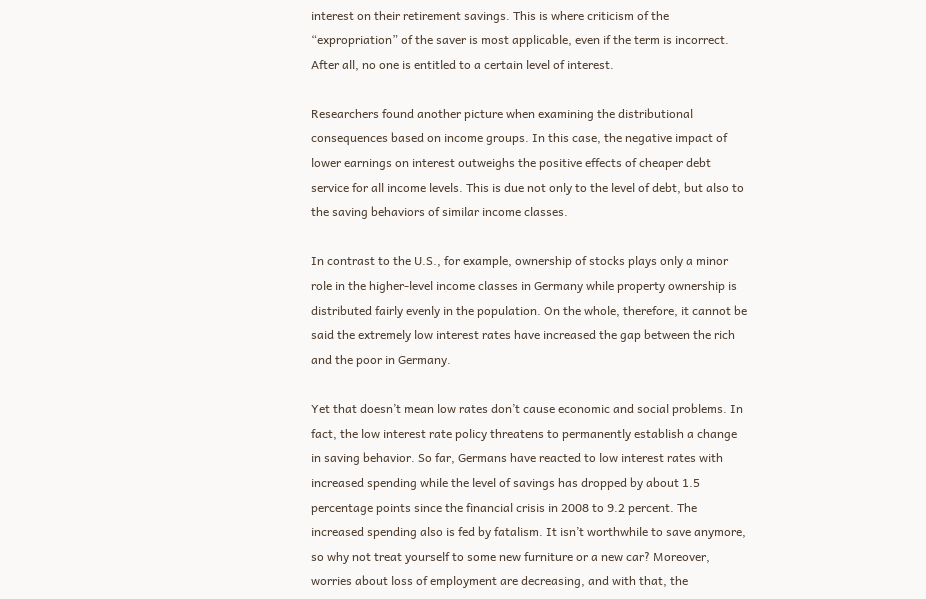interest on their retirement savings. This is where criticism of the “expropriation” of the saver is most applicable, even if the term is incorrect. After all, no one is entitled to a certain level of interest.

Researchers found another picture when examining the distributional consequences based on income groups. In this case, the negative impact of lower earnings on interest outweighs the positive effects of cheaper debt service for all income levels. This is due not only to the level of debt, but also to the saving behaviors of similar income classes.

In contrast to the U.S., for example, ownership of stocks plays only a minor role in the higher-level income classes in Germany while property ownership is distributed fairly evenly in the population. On the whole, therefore, it cannot be said the extremely low interest rates have increased the gap between the rich and the poor in Germany.

Yet that doesn’t mean low rates don’t cause economic and social problems. In fact, the low interest rate policy threatens to permanently establish a change in saving behavior. So far, Germans have reacted to low interest rates with increased spending while the level of savings has dropped by about 1.5 percentage points since the financial crisis in 2008 to 9.2 percent. The increased spending also is fed by fatalism. It isn’t worthwhile to save anymore, so why not treat yourself to some new furniture or a new car? Moreover, worries about loss of employment are decreasing, and with that, the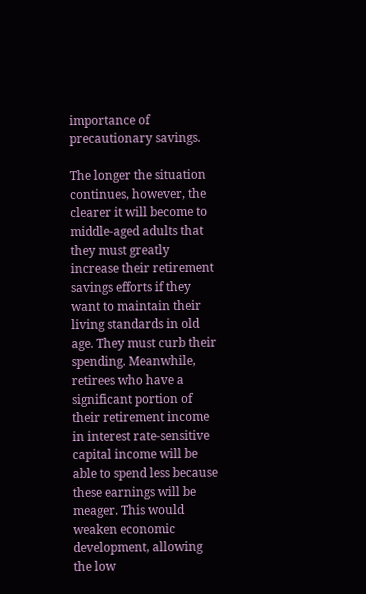importance of precautionary savings.

The longer the situation continues, however, the clearer it will become to middle-aged adults that they must greatly increase their retirement savings efforts if they want to maintain their living standards in old age. They must curb their spending. Meanwhile, retirees who have a significant portion of their retirement income in interest rate-sensitive capital income will be able to spend less because these earnings will be meager. This would weaken economic development, allowing the low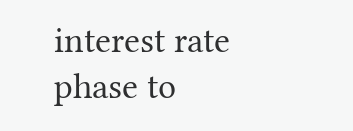interest rate phase to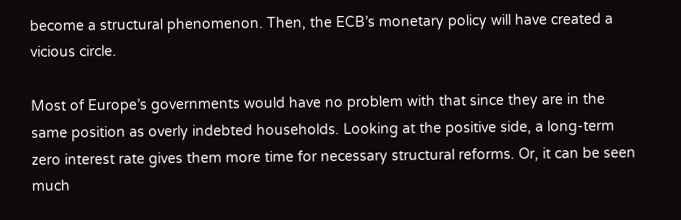become a structural phenomenon. Then, the ECB’s monetary policy will have created a vicious circle.

Most of Europe’s governments would have no problem with that since they are in the same position as overly indebted households. Looking at the positive side, a long-term zero interest rate gives them more time for necessary structural reforms. Or, it can be seen much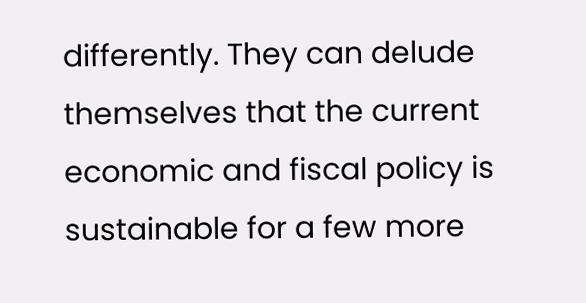differently. They can delude themselves that the current economic and fiscal policy is sustainable for a few more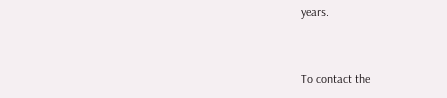years.


To contact the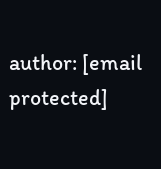author: [email protected]